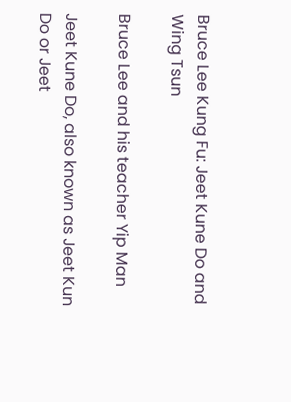Bruce Lee Kung Fu: Jeet Kune Do and Wing Tsun

Bruce Lee and his teacher Yip Man

Jeet Kune Do, also known as Jeet Kun Do or Jeet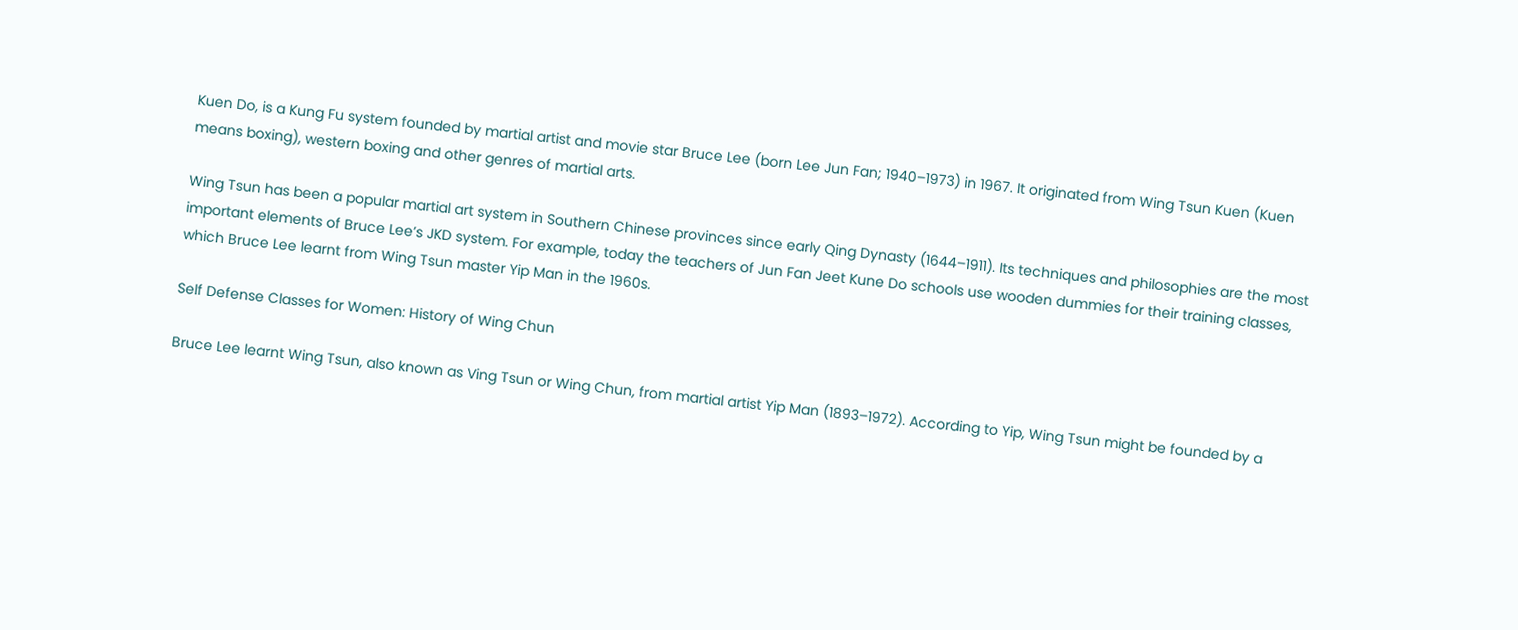Kuen Do, is a Kung Fu system founded by martial artist and movie star Bruce Lee (born Lee Jun Fan; 1940–1973) in 1967. It originated from Wing Tsun Kuen (Kuen means boxing), western boxing and other genres of martial arts.

Wing Tsun has been a popular martial art system in Southern Chinese provinces since early Qing Dynasty (1644–1911). Its techniques and philosophies are the most important elements of Bruce Lee’s JKD system. For example, today the teachers of Jun Fan Jeet Kune Do schools use wooden dummies for their training classes, which Bruce Lee learnt from Wing Tsun master Yip Man in the 1960s.

Self Defense Classes for Women: History of Wing Chun

Bruce Lee learnt Wing Tsun, also known as Ving Tsun or Wing Chun, from martial artist Yip Man (1893–1972). According to Yip, Wing Tsun might be founded by a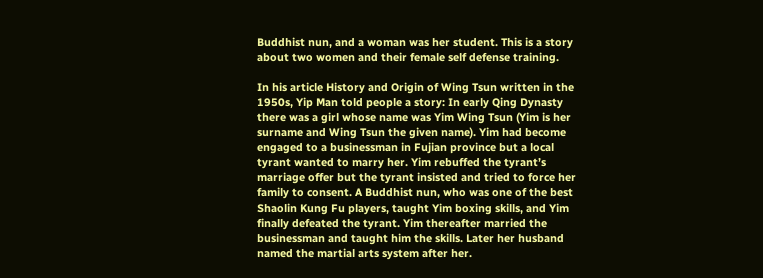Buddhist nun, and a woman was her student. This is a story about two women and their female self defense training.

In his article History and Origin of Wing Tsun written in the 1950s, Yip Man told people a story: In early Qing Dynasty there was a girl whose name was Yim Wing Tsun (Yim is her surname and Wing Tsun the given name). Yim had become engaged to a businessman in Fujian province but a local tyrant wanted to marry her. Yim rebuffed the tyrant’s marriage offer but the tyrant insisted and tried to force her family to consent. A Buddhist nun, who was one of the best Shaolin Kung Fu players, taught Yim boxing skills, and Yim finally defeated the tyrant. Yim thereafter married the businessman and taught him the skills. Later her husband named the martial arts system after her.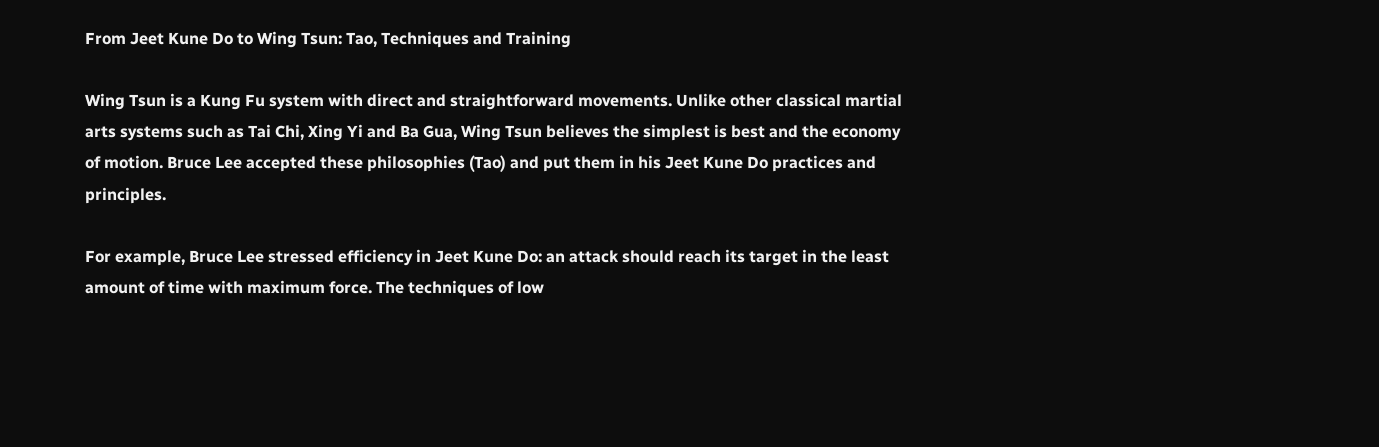From Jeet Kune Do to Wing Tsun: Tao, Techniques and Training

Wing Tsun is a Kung Fu system with direct and straightforward movements. Unlike other classical martial arts systems such as Tai Chi, Xing Yi and Ba Gua, Wing Tsun believes the simplest is best and the economy of motion. Bruce Lee accepted these philosophies (Tao) and put them in his Jeet Kune Do practices and principles.

For example, Bruce Lee stressed efficiency in Jeet Kune Do: an attack should reach its target in the least amount of time with maximum force. The techniques of low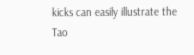kicks can easily illustrate the Tao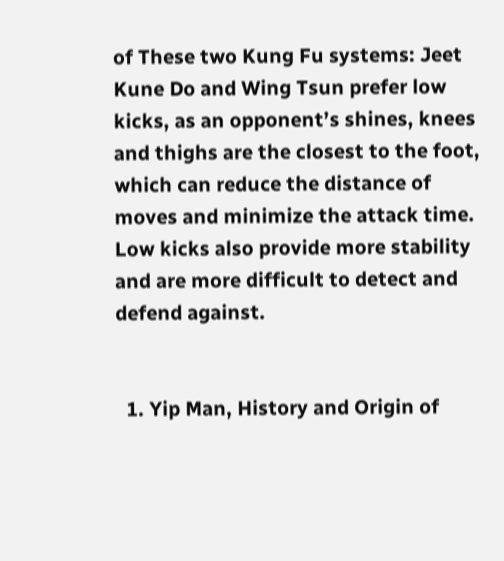of These two Kung Fu systems: Jeet Kune Do and Wing Tsun prefer low kicks, as an opponent’s shines, knees and thighs are the closest to the foot, which can reduce the distance of moves and minimize the attack time. Low kicks also provide more stability and are more difficult to detect and defend against.


  1. Yip Man, History and Origin of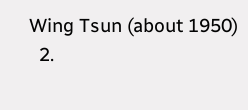Wing Tsun (about 1950)
  2.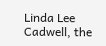Linda Lee Cadwell, the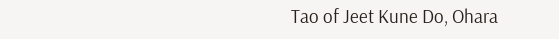Tao of Jeet Kune Do, Ohara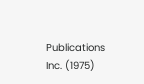Publications Inc. (1975)